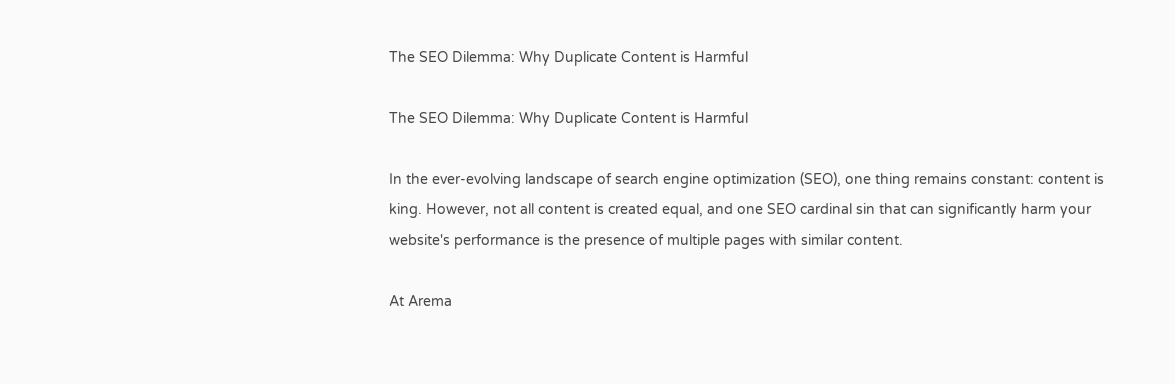The SEO Dilemma: Why Duplicate Content is Harmful

The SEO Dilemma: Why Duplicate Content is Harmful

In the ever-evolving landscape of search engine optimization (SEO), one thing remains constant: content is king. However, not all content is created equal, and one SEO cardinal sin that can significantly harm your website's performance is the presence of multiple pages with similar content.

At Arema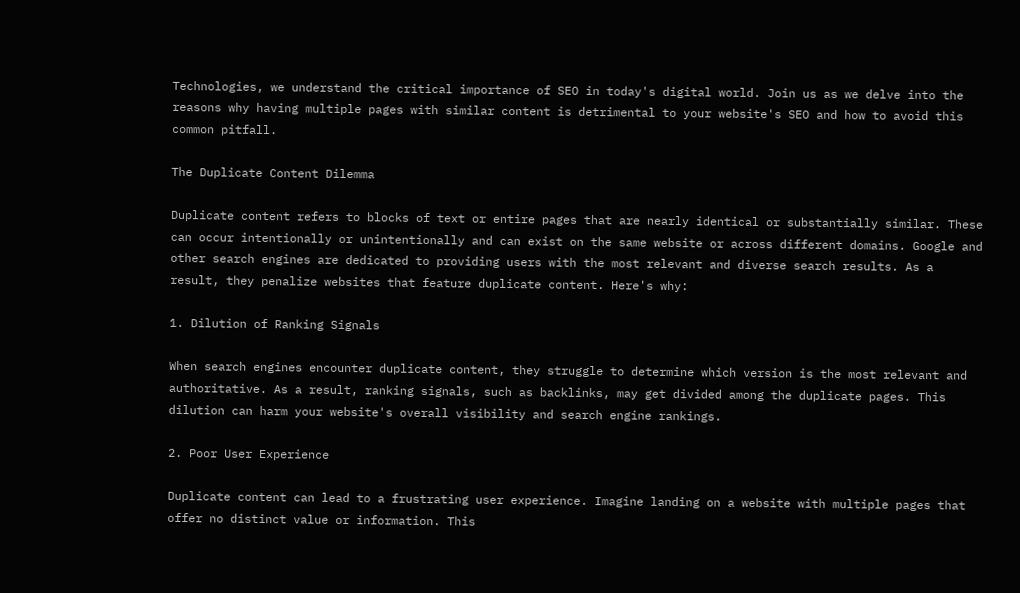Technologies, we understand the critical importance of SEO in today's digital world. Join us as we delve into the reasons why having multiple pages with similar content is detrimental to your website's SEO and how to avoid this common pitfall.

The Duplicate Content Dilemma

Duplicate content refers to blocks of text or entire pages that are nearly identical or substantially similar. These can occur intentionally or unintentionally and can exist on the same website or across different domains. Google and other search engines are dedicated to providing users with the most relevant and diverse search results. As a result, they penalize websites that feature duplicate content. Here's why:

1. Dilution of Ranking Signals

When search engines encounter duplicate content, they struggle to determine which version is the most relevant and authoritative. As a result, ranking signals, such as backlinks, may get divided among the duplicate pages. This dilution can harm your website's overall visibility and search engine rankings.

2. Poor User Experience

Duplicate content can lead to a frustrating user experience. Imagine landing on a website with multiple pages that offer no distinct value or information. This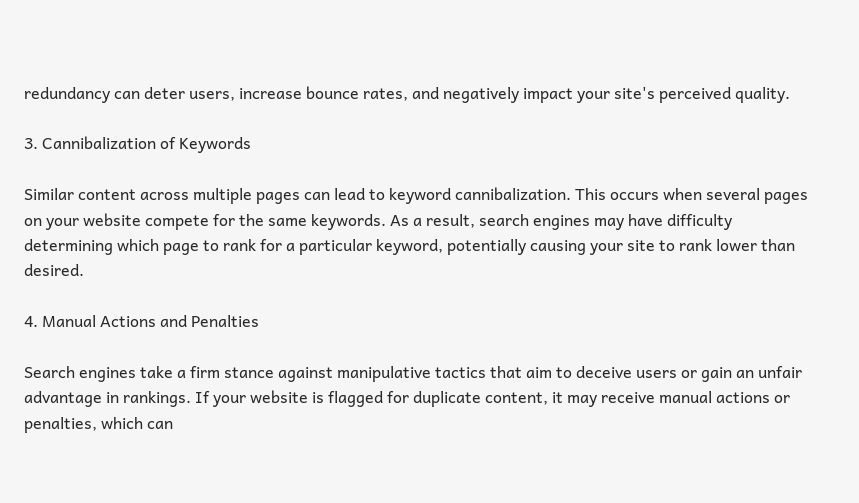redundancy can deter users, increase bounce rates, and negatively impact your site's perceived quality.

3. Cannibalization of Keywords

Similar content across multiple pages can lead to keyword cannibalization. This occurs when several pages on your website compete for the same keywords. As a result, search engines may have difficulty determining which page to rank for a particular keyword, potentially causing your site to rank lower than desired.

4. Manual Actions and Penalties

Search engines take a firm stance against manipulative tactics that aim to deceive users or gain an unfair advantage in rankings. If your website is flagged for duplicate content, it may receive manual actions or penalties, which can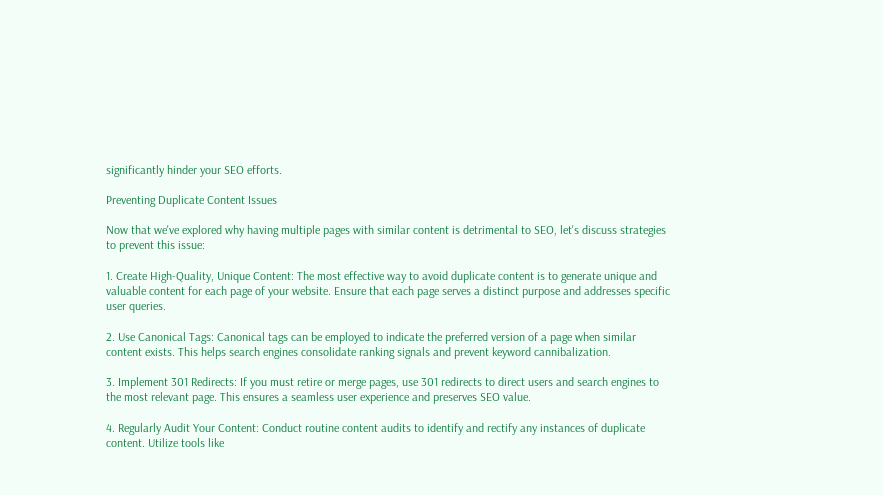significantly hinder your SEO efforts.

Preventing Duplicate Content Issues

Now that we've explored why having multiple pages with similar content is detrimental to SEO, let's discuss strategies to prevent this issue:

1. Create High-Quality, Unique Content: The most effective way to avoid duplicate content is to generate unique and valuable content for each page of your website. Ensure that each page serves a distinct purpose and addresses specific user queries.

2. Use Canonical Tags: Canonical tags can be employed to indicate the preferred version of a page when similar content exists. This helps search engines consolidate ranking signals and prevent keyword cannibalization.

3. Implement 301 Redirects: If you must retire or merge pages, use 301 redirects to direct users and search engines to the most relevant page. This ensures a seamless user experience and preserves SEO value.

4. Regularly Audit Your Content: Conduct routine content audits to identify and rectify any instances of duplicate content. Utilize tools like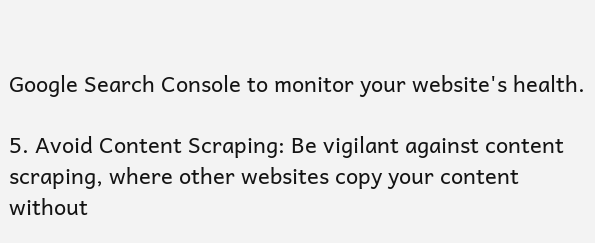Google Search Console to monitor your website's health.

5. Avoid Content Scraping: Be vigilant against content scraping, where other websites copy your content without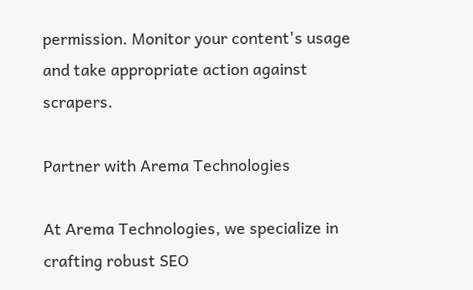permission. Monitor your content's usage and take appropriate action against scrapers.

Partner with Arema Technologies

At Arema Technologies, we specialize in crafting robust SEO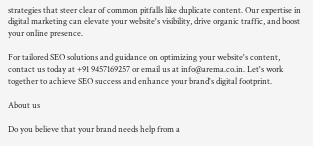strategies that steer clear of common pitfalls like duplicate content. Our expertise in digital marketing can elevate your website's visibility, drive organic traffic, and boost your online presence.

For tailored SEO solutions and guidance on optimizing your website's content, contact us today at +91 9457169257 or email us at info@arema.co.in. Let's work together to achieve SEO success and enhance your brand's digital footprint.

About us

Do you believe that your brand needs help from a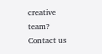creative team? Contact us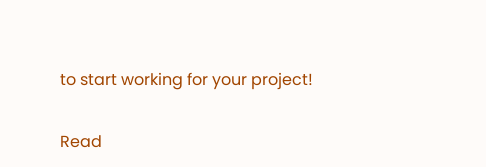to start working for your project!

Read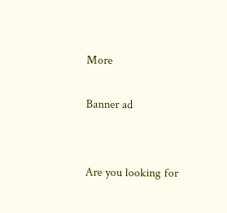More

Banner ad


Are you looking for